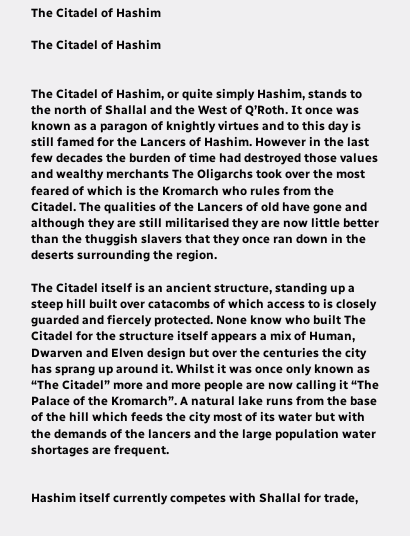The Citadel of Hashim

The Citadel of Hashim


The Citadel of Hashim, or quite simply Hashim, stands to the north of Shallal and the West of Q’Roth. It once was known as a paragon of knightly virtues and to this day is still famed for the Lancers of Hashim. However in the last few decades the burden of time had destroyed those values and wealthy merchants The Oligarchs took over the most feared of which is the Kromarch who rules from the Citadel. The qualities of the Lancers of old have gone and although they are still militarised they are now little better than the thuggish slavers that they once ran down in the deserts surrounding the region.

The Citadel itself is an ancient structure, standing up a steep hill built over catacombs of which access to is closely guarded and fiercely protected. None know who built The Citadel for the structure itself appears a mix of Human, Dwarven and Elven design but over the centuries the city has sprang up around it. Whilst it was once only known as “The Citadel” more and more people are now calling it “The Palace of the Kromarch”. A natural lake runs from the base of the hill which feeds the city most of its water but with the demands of the lancers and the large population water shortages are frequent.


Hashim itself currently competes with Shallal for trade,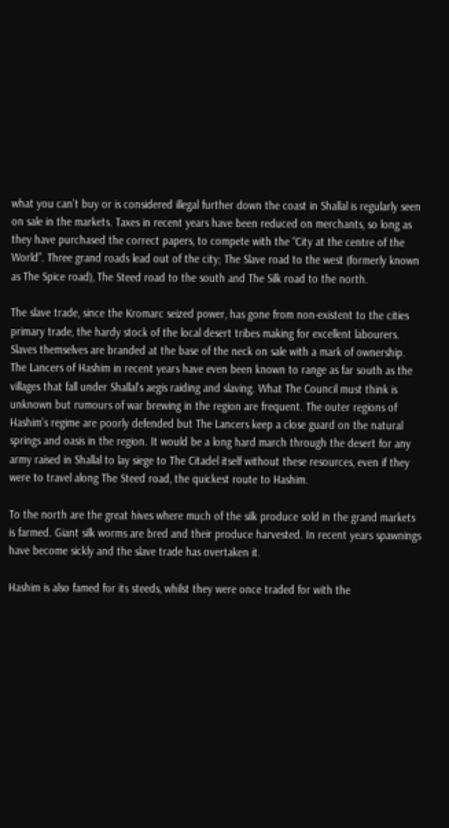what you can’t buy or is considered illegal further down the coast in Shallal is regularly seen on sale in the markets. Taxes in recent years have been reduced on merchants, so long as they have purchased the correct papers, to compete with the “City at the centre of the World”. Three grand roads lead out of the city; The Slave road to the west (formerly known as The Spice road), The Steed road to the south and The Silk road to the north.

The slave trade, since the Kromarc seized power, has gone from non-existent to the cities primary trade, the hardy stock of the local desert tribes making for excellent labourers. Slaves themselves are branded at the base of the neck on sale with a mark of ownership. The Lancers of Hashim in recent years have even been known to range as far south as the villages that fall under Shallal’s aegis raiding and slaving. What The Council must think is unknown but rumours of war brewing in the region are frequent. The outer regions of Hashim’s regime are poorly defended but The Lancers keep a close guard on the natural springs and oasis in the region. It would be a long hard march through the desert for any army raised in Shallal to lay siege to The Citadel itself without these resources, even if they were to travel along The Steed road, the quickest route to Hashim.

To the north are the great hives where much of the silk produce sold in the grand markets is farmed. Giant silk worms are bred and their produce harvested. In recent years spawnings have become sickly and the slave trade has overtaken it.

Hashim is also famed for its steeds, whilst they were once traded for with the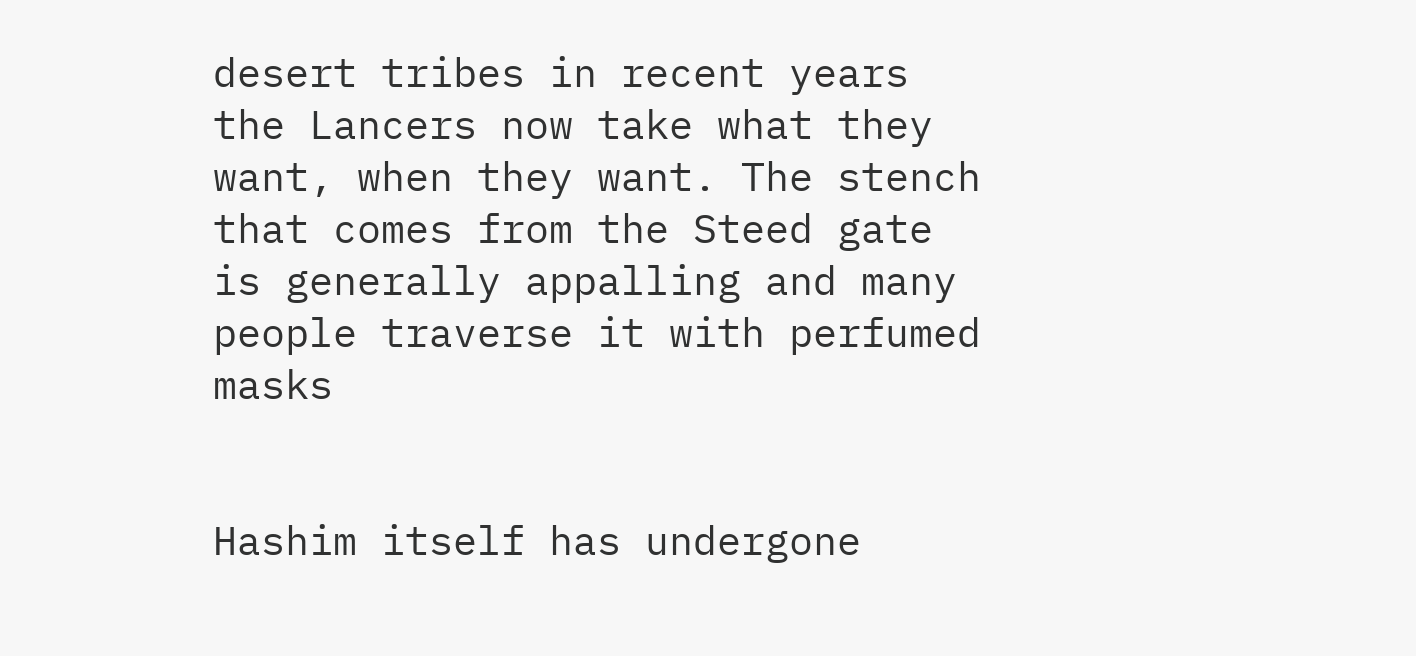desert tribes in recent years the Lancers now take what they want, when they want. The stench that comes from the Steed gate is generally appalling and many people traverse it with perfumed masks


Hashim itself has undergone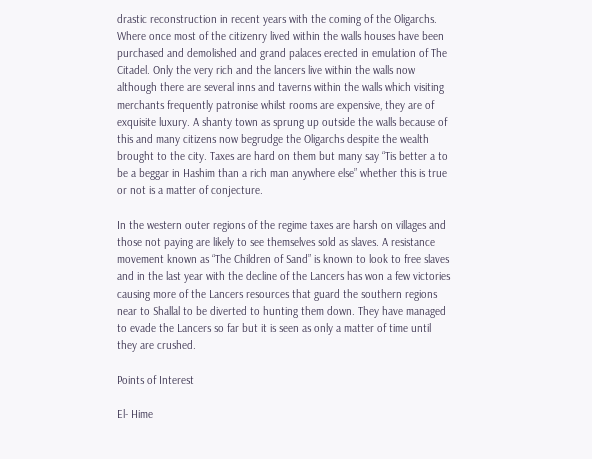drastic reconstruction in recent years with the coming of the Oligarchs. Where once most of the citizenry lived within the walls houses have been purchased and demolished and grand palaces erected in emulation of The Citadel. Only the very rich and the lancers live within the walls now although there are several inns and taverns within the walls which visiting merchants frequently patronise whilst rooms are expensive, they are of exquisite luxury. A shanty town as sprung up outside the walls because of this and many citizens now begrudge the Oligarchs despite the wealth brought to the city. Taxes are hard on them but many say “Tis better a to be a beggar in Hashim than a rich man anywhere else” whether this is true or not is a matter of conjecture.

In the western outer regions of the regime taxes are harsh on villages and those not paying are likely to see themselves sold as slaves. A resistance movement known as “The Children of Sand” is known to look to free slaves and in the last year with the decline of the Lancers has won a few victories causing more of the Lancers resources that guard the southern regions near to Shallal to be diverted to hunting them down. They have managed to evade the Lancers so far but it is seen as only a matter of time until they are crushed.

Points of Interest

El- Hime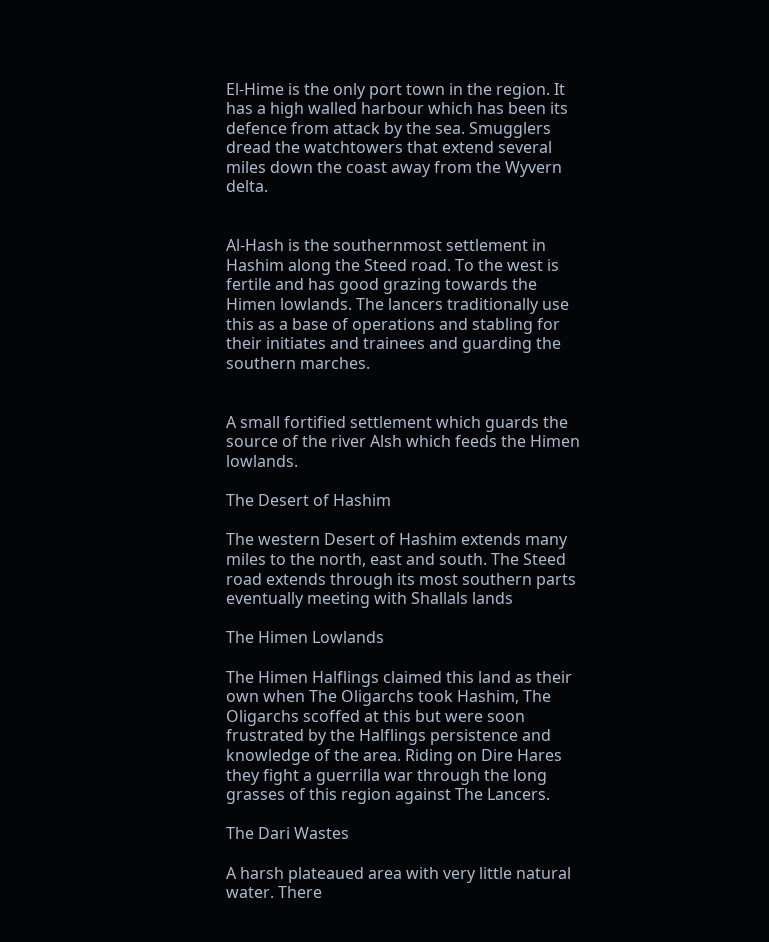El-Hime is the only port town in the region. It has a high walled harbour which has been its defence from attack by the sea. Smugglers dread the watchtowers that extend several miles down the coast away from the Wyvern delta.


Al-Hash is the southernmost settlement in Hashim along the Steed road. To the west is fertile and has good grazing towards the Himen lowlands. The lancers traditionally use this as a base of operations and stabling for their initiates and trainees and guarding the southern marches.


A small fortified settlement which guards the source of the river Alsh which feeds the Himen lowlands.

The Desert of Hashim

The western Desert of Hashim extends many miles to the north, east and south. The Steed road extends through its most southern parts eventually meeting with Shallals lands

The Himen Lowlands

The Himen Halflings claimed this land as their own when The Oligarchs took Hashim, The Oligarchs scoffed at this but were soon frustrated by the Halflings persistence and knowledge of the area. Riding on Dire Hares they fight a guerrilla war through the long grasses of this region against The Lancers.

The Dari Wastes

A harsh plateaued area with very little natural water. There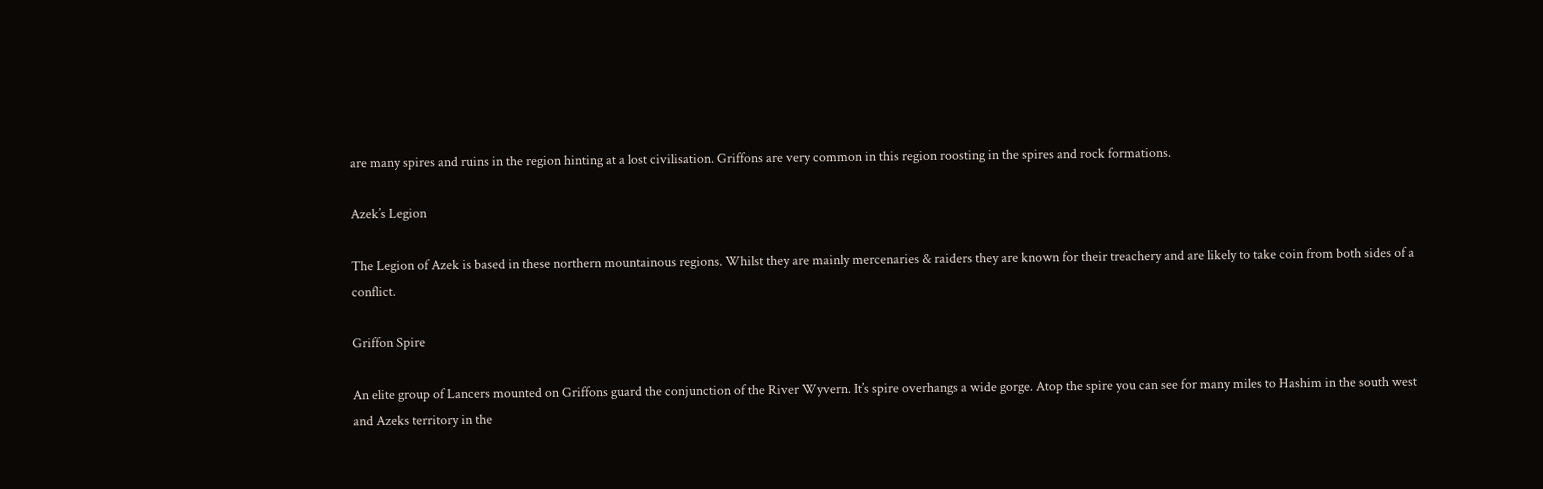are many spires and ruins in the region hinting at a lost civilisation. Griffons are very common in this region roosting in the spires and rock formations.

Azek’s Legion

The Legion of Azek is based in these northern mountainous regions. Whilst they are mainly mercenaries & raiders they are known for their treachery and are likely to take coin from both sides of a conflict.

Griffon Spire

An elite group of Lancers mounted on Griffons guard the conjunction of the River Wyvern. It’s spire overhangs a wide gorge. Atop the spire you can see for many miles to Hashim in the south west and Azeks territory in the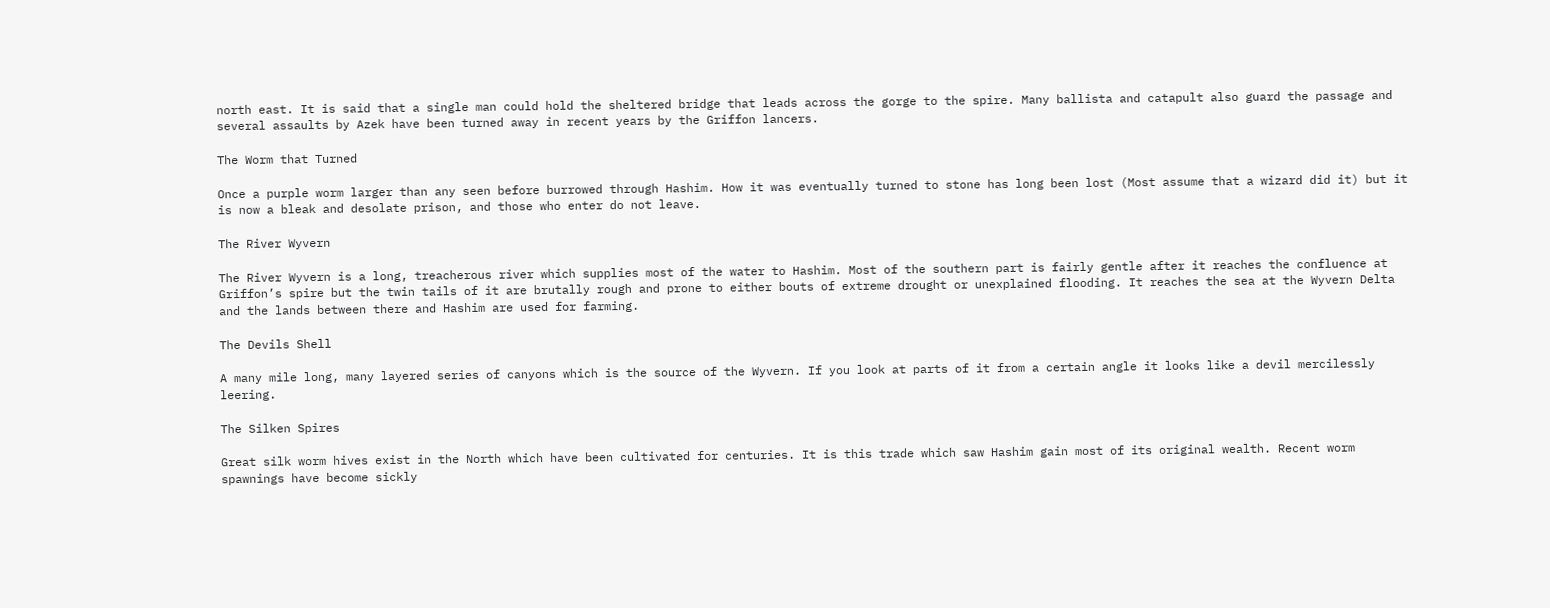north east. It is said that a single man could hold the sheltered bridge that leads across the gorge to the spire. Many ballista and catapult also guard the passage and several assaults by Azek have been turned away in recent years by the Griffon lancers.

The Worm that Turned

Once a purple worm larger than any seen before burrowed through Hashim. How it was eventually turned to stone has long been lost (Most assume that a wizard did it) but it is now a bleak and desolate prison, and those who enter do not leave.

The River Wyvern

The River Wyvern is a long, treacherous river which supplies most of the water to Hashim. Most of the southern part is fairly gentle after it reaches the confluence at Griffon’s spire but the twin tails of it are brutally rough and prone to either bouts of extreme drought or unexplained flooding. It reaches the sea at the Wyvern Delta and the lands between there and Hashim are used for farming.

The Devils Shell

A many mile long, many layered series of canyons which is the source of the Wyvern. If you look at parts of it from a certain angle it looks like a devil mercilessly leering.

The Silken Spires

Great silk worm hives exist in the North which have been cultivated for centuries. It is this trade which saw Hashim gain most of its original wealth. Recent worm spawnings have become sickly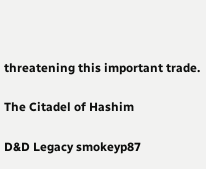threatening this important trade.

The Citadel of Hashim

D&D Legacy smokeyp87